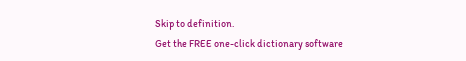Skip to definition.
Get the FREE one-click dictionary software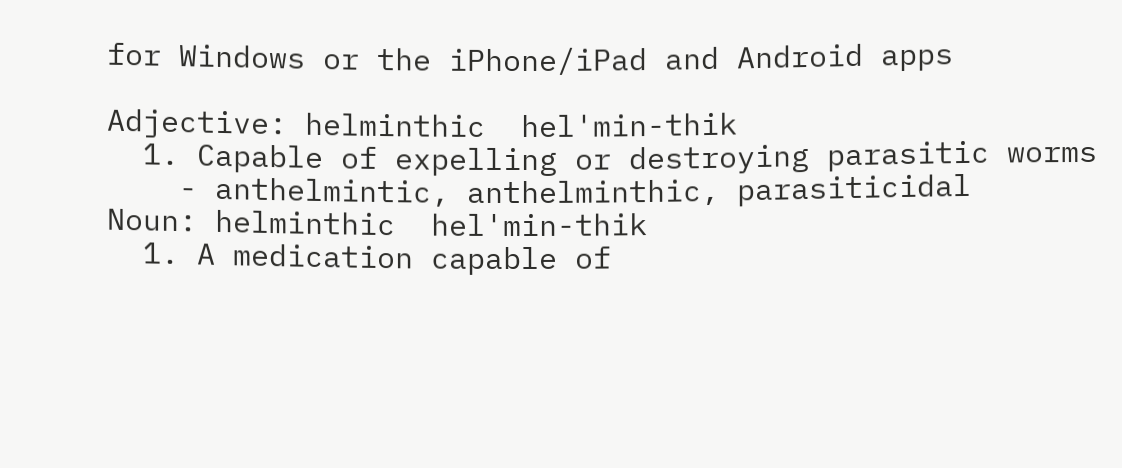for Windows or the iPhone/iPad and Android apps

Adjective: helminthic  hel'min-thik
  1. Capable of expelling or destroying parasitic worms
    - anthelmintic, anthelminthic, parasiticidal
Noun: helminthic  hel'min-thik
  1. A medication capable of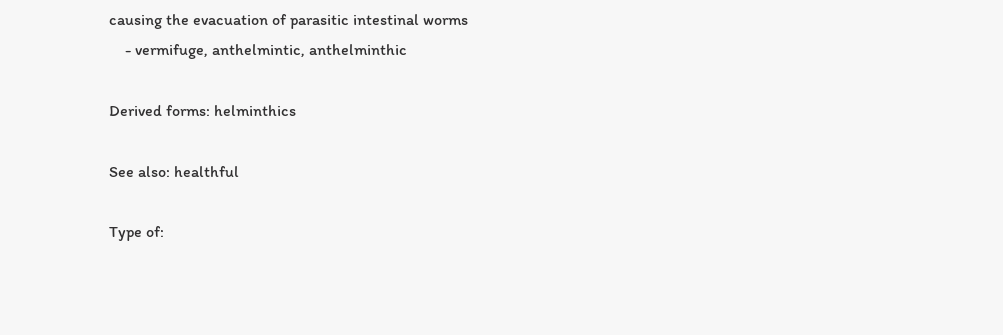causing the evacuation of parasitic intestinal worms
    - vermifuge, anthelmintic, anthelminthic

Derived forms: helminthics

See also: healthful

Type of: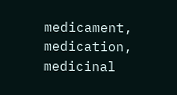medicament, medication, medicinal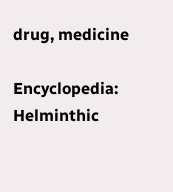drug, medicine

Encyclopedia: Helminthic